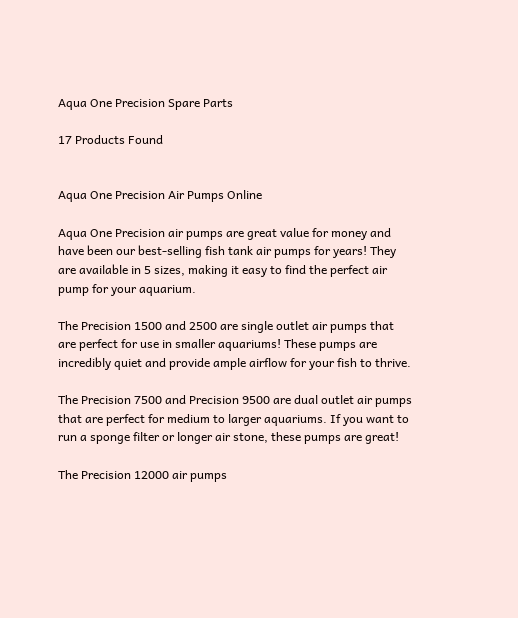Aqua One Precision Spare Parts

17 Products Found


Aqua One Precision Air Pumps Online

Aqua One Precision air pumps are great value for money and have been our best-selling fish tank air pumps for years! They are available in 5 sizes, making it easy to find the perfect air pump for your aquarium.

The Precision 1500 and 2500 are single outlet air pumps that are perfect for use in smaller aquariums! These pumps are incredibly quiet and provide ample airflow for your fish to thrive.

The Precision 7500 and Precision 9500 are dual outlet air pumps that are perfect for medium to larger aquariums. If you want to run a sponge filter or longer air stone, these pumps are great!

The Precision 12000 air pumps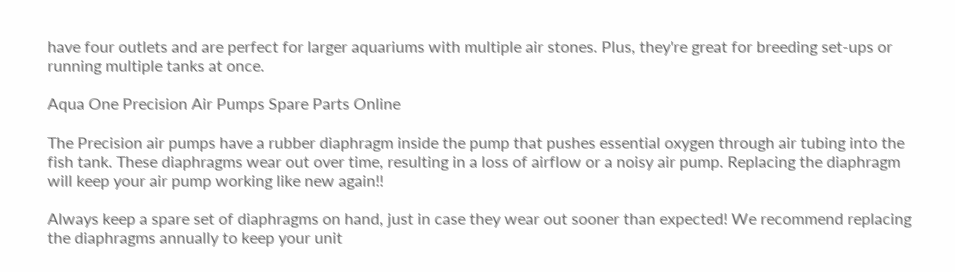have four outlets and are perfect for larger aquariums with multiple air stones. Plus, they're great for breeding set-ups or running multiple tanks at once.

Aqua One Precision Air Pumps Spare Parts Online

The Precision air pumps have a rubber diaphragm inside the pump that pushes essential oxygen through air tubing into the fish tank. These diaphragms wear out over time, resulting in a loss of airflow or a noisy air pump. Replacing the diaphragm will keep your air pump working like new again!!

Always keep a spare set of diaphragms on hand, just in case they wear out sooner than expected! We recommend replacing the diaphragms annually to keep your unit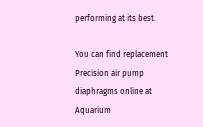performing at its best.

You can find replacement Precision air pump diaphragms online at Aquarium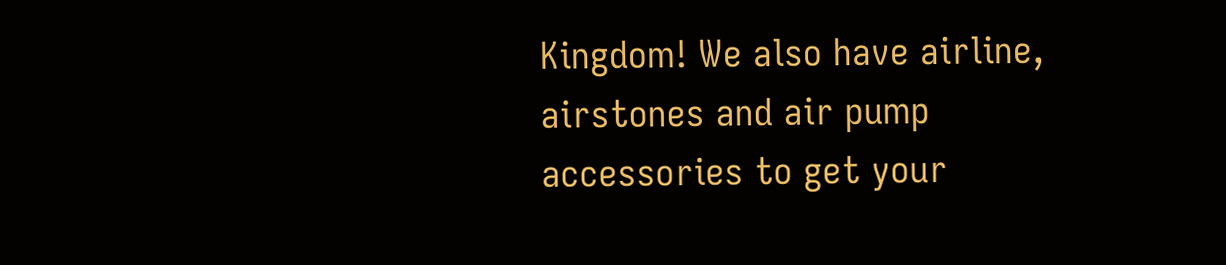Kingdom! We also have airline, airstones and air pump accessories to get your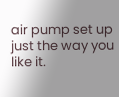air pump set up just the way you like it.